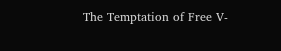The Temptation of Free V-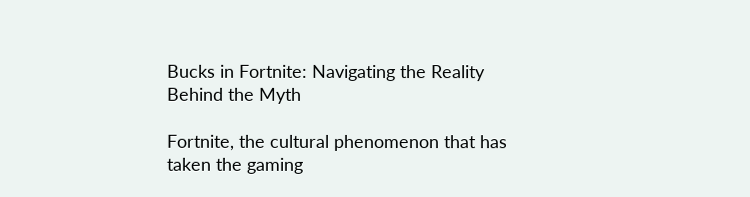Bucks in Fortnite: Navigating the Reality Behind the Myth

Fortnite, the cultural phenomenon that has taken the gaming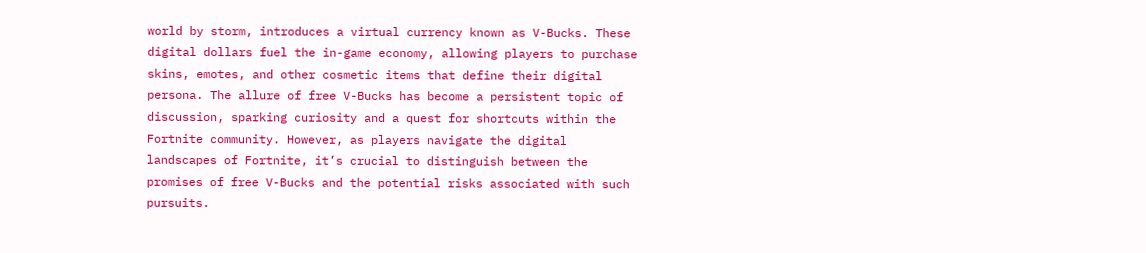world by storm, introduces a virtual currency known as V-Bucks. These digital dollars fuel the in-game economy, allowing players to purchase skins, emotes, and other cosmetic items that define their digital persona. The allure of free V-Bucks has become a persistent topic of discussion, sparking curiosity and a quest for shortcuts within the Fortnite community. However, as players navigate the digital landscapes of Fortnite, it’s crucial to distinguish between the promises of free V-Bucks and the potential risks associated with such pursuits.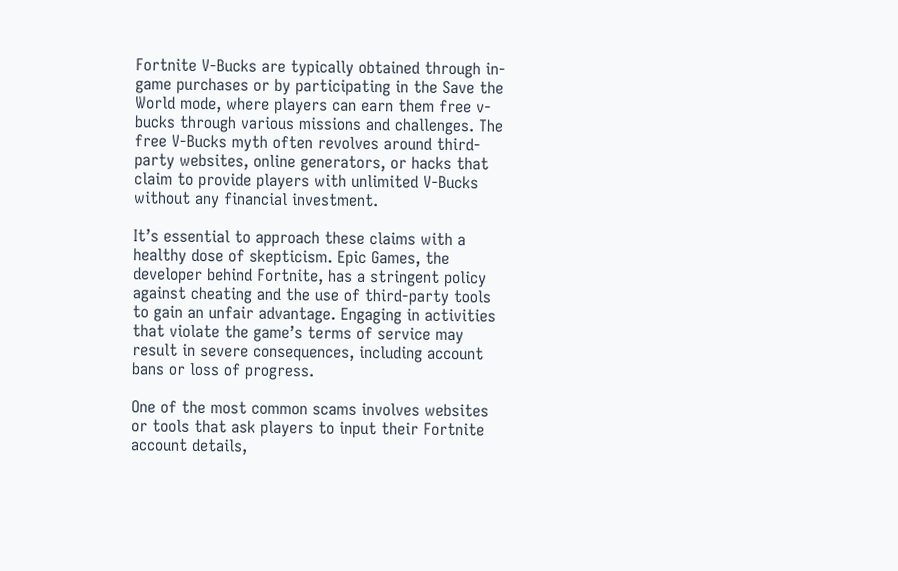Fortnite V-Bucks are typically obtained through in-game purchases or by participating in the Save the World mode, where players can earn them free v-bucks through various missions and challenges. The free V-Bucks myth often revolves around third-party websites, online generators, or hacks that claim to provide players with unlimited V-Bucks without any financial investment.

It’s essential to approach these claims with a healthy dose of skepticism. Epic Games, the developer behind Fortnite, has a stringent policy against cheating and the use of third-party tools to gain an unfair advantage. Engaging in activities that violate the game’s terms of service may result in severe consequences, including account bans or loss of progress.

One of the most common scams involves websites or tools that ask players to input their Fortnite account details,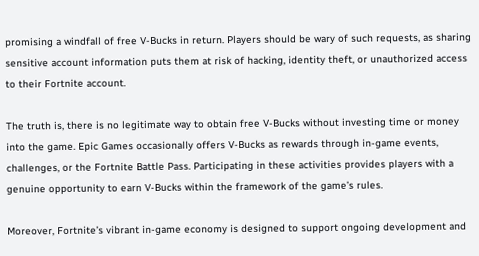promising a windfall of free V-Bucks in return. Players should be wary of such requests, as sharing sensitive account information puts them at risk of hacking, identity theft, or unauthorized access to their Fortnite account.

The truth is, there is no legitimate way to obtain free V-Bucks without investing time or money into the game. Epic Games occasionally offers V-Bucks as rewards through in-game events, challenges, or the Fortnite Battle Pass. Participating in these activities provides players with a genuine opportunity to earn V-Bucks within the framework of the game’s rules.

Moreover, Fortnite’s vibrant in-game economy is designed to support ongoing development and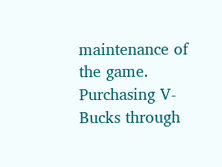maintenance of the game. Purchasing V-Bucks through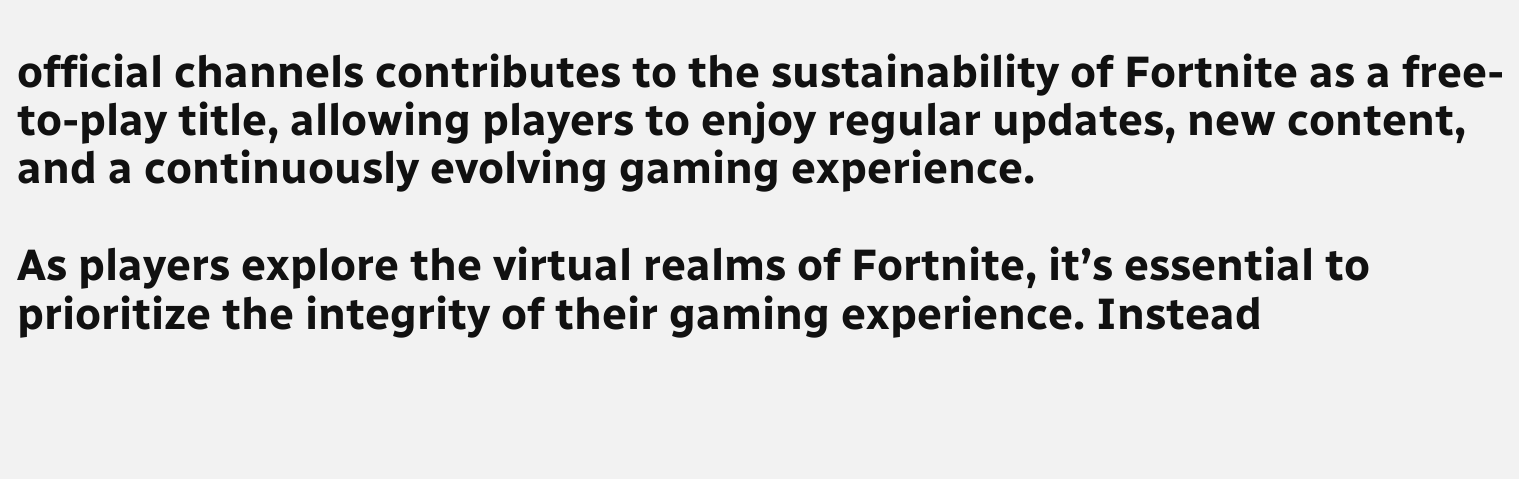official channels contributes to the sustainability of Fortnite as a free-to-play title, allowing players to enjoy regular updates, new content, and a continuously evolving gaming experience.

As players explore the virtual realms of Fortnite, it’s essential to prioritize the integrity of their gaming experience. Instead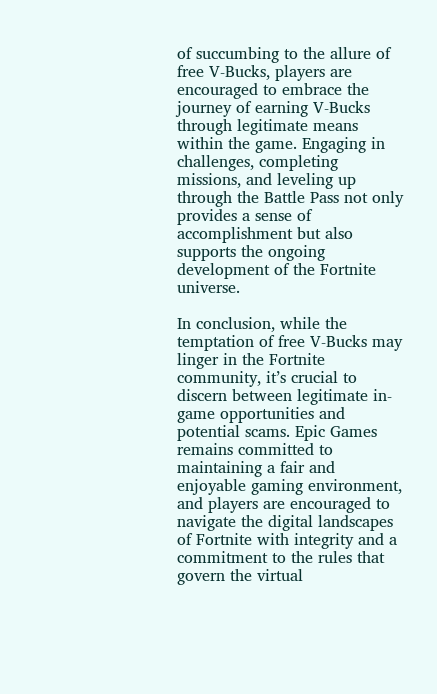of succumbing to the allure of free V-Bucks, players are encouraged to embrace the journey of earning V-Bucks through legitimate means within the game. Engaging in challenges, completing missions, and leveling up through the Battle Pass not only provides a sense of accomplishment but also supports the ongoing development of the Fortnite universe.

In conclusion, while the temptation of free V-Bucks may linger in the Fortnite community, it’s crucial to discern between legitimate in-game opportunities and potential scams. Epic Games remains committed to maintaining a fair and enjoyable gaming environment, and players are encouraged to navigate the digital landscapes of Fortnite with integrity and a commitment to the rules that govern the virtual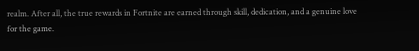realm. After all, the true rewards in Fortnite are earned through skill, dedication, and a genuine love for the game.